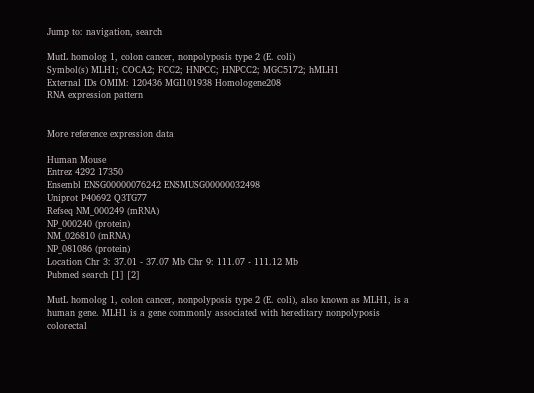Jump to: navigation, search

MutL homolog 1, colon cancer, nonpolyposis type 2 (E. coli)
Symbol(s) MLH1; COCA2; FCC2; HNPCC; HNPCC2; MGC5172; hMLH1
External IDs OMIM: 120436 MGI101938 Homologene208
RNA expression pattern


More reference expression data

Human Mouse
Entrez 4292 17350
Ensembl ENSG00000076242 ENSMUSG00000032498
Uniprot P40692 Q3TG77
Refseq NM_000249 (mRNA)
NP_000240 (protein)
NM_026810 (mRNA)
NP_081086 (protein)
Location Chr 3: 37.01 - 37.07 Mb Chr 9: 111.07 - 111.12 Mb
Pubmed search [1] [2]

MutL homolog 1, colon cancer, nonpolyposis type 2 (E. coli), also known as MLH1, is a human gene. MLH1 is a gene commonly associated with hereditary nonpolyposis colorectal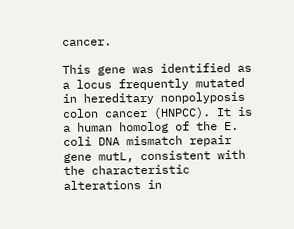cancer.

This gene was identified as a locus frequently mutated in hereditary nonpolyposis colon cancer (HNPCC). It is a human homolog of the E. coli DNA mismatch repair gene mutL, consistent with the characteristic alterations in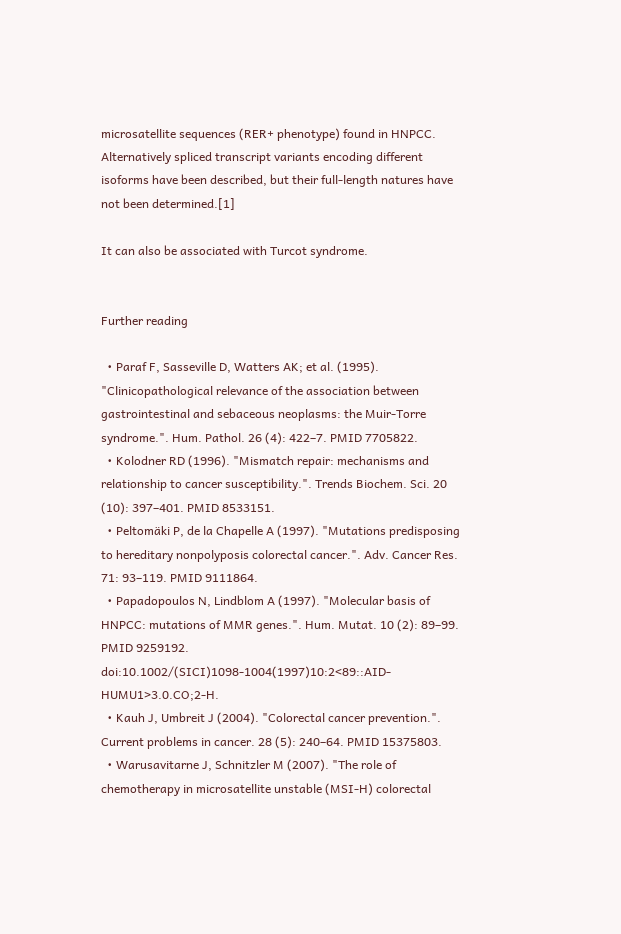microsatellite sequences (RER+ phenotype) found in HNPCC. Alternatively spliced transcript variants encoding different isoforms have been described, but their full-length natures have not been determined.[1]

It can also be associated with Turcot syndrome.


Further reading

  • Paraf F, Sasseville D, Watters AK; et al. (1995). "Clinicopathological relevance of the association between gastrointestinal and sebaceous neoplasms: the Muir-Torre syndrome.". Hum. Pathol. 26 (4): 422–7. PMID 7705822.
  • Kolodner RD (1996). "Mismatch repair: mechanisms and relationship to cancer susceptibility.". Trends Biochem. Sci. 20 (10): 397–401. PMID 8533151.
  • Peltomäki P, de la Chapelle A (1997). "Mutations predisposing to hereditary nonpolyposis colorectal cancer.". Adv. Cancer Res. 71: 93–119. PMID 9111864.
  • Papadopoulos N, Lindblom A (1997). "Molecular basis of HNPCC: mutations of MMR genes.". Hum. Mutat. 10 (2): 89–99. PMID 9259192. doi:10.1002/(SICI)1098-1004(1997)10:2<89::AID-HUMU1>3.0.CO;2-H.
  • Kauh J, Umbreit J (2004). "Colorectal cancer prevention.". Current problems in cancer. 28 (5): 240–64. PMID 15375803.
  • Warusavitarne J, Schnitzler M (2007). "The role of chemotherapy in microsatellite unstable (MSI-H) colorectal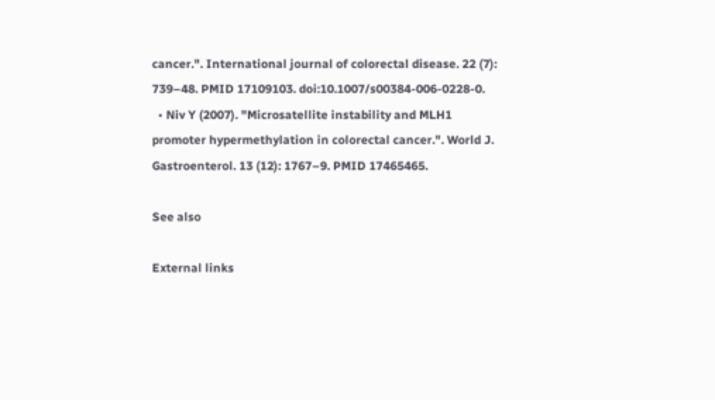cancer.". International journal of colorectal disease. 22 (7): 739–48. PMID 17109103. doi:10.1007/s00384-006-0228-0.
  • Niv Y (2007). "Microsatellite instability and MLH1 promoter hypermethylation in colorectal cancer.". World J. Gastroenterol. 13 (12): 1767–9. PMID 17465465.

See also

External links